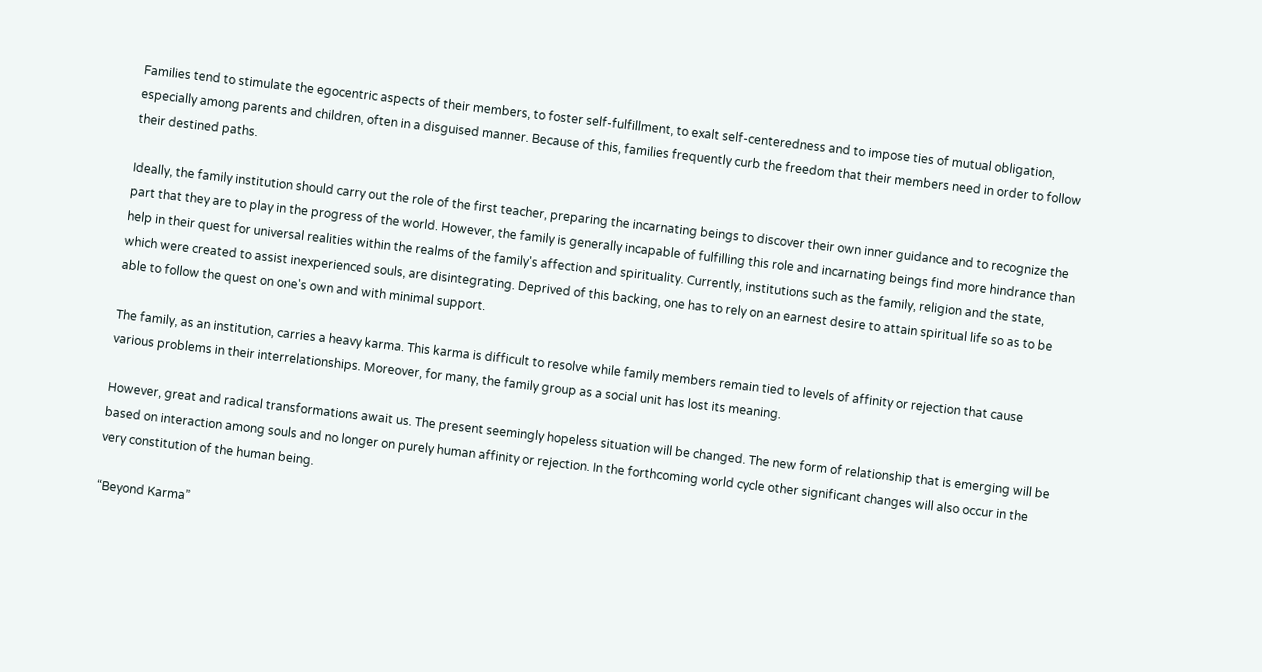Families tend to stimulate the egocentric aspects of their members, to foster self-fulfillment, to exalt self-centeredness and to impose ties of mutual obligation, especially among parents and children, often in a disguised manner. Because of this, families frequently curb the freedom that their members need in order to follow their destined paths.

Ideally, the family institution should carry out the role of the first teacher, preparing the incarnating beings to discover their own inner guidance and to recognize the part that they are to play in the progress of the world. However, the family is generally incapable of fulfilling this role and incarnating beings find more hindrance than help in their quest for universal realities within the realms of the family's affection and spirituality. Currently, institutions such as the family, religion and the state, which were created to assist inexperienced souls, are disintegrating. Deprived of this backing, one has to rely on an earnest desire to attain spiritual life so as to be able to follow the quest on one's own and with minimal support.

The family, as an institution, carries a heavy karma. This karma is difficult to resolve while family members remain tied to levels of affinity or rejection that cause various problems in their interrelationships. Moreover, for many, the family group as a social unit has lost its meaning.

However, great and radical transformations await us. The present seemingly hopeless situation will be changed. The new form of relationship that is emerging will be based on interaction among souls and no longer on purely human affinity or rejection. In the forthcoming world cycle other significant changes will also occur in the very constitution of the human being.

“Beyond Karma”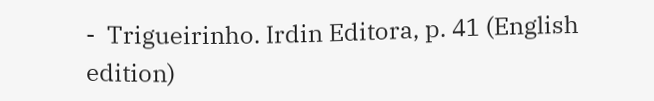-  Trigueirinho. Irdin Editora, p. 41 (English edition)